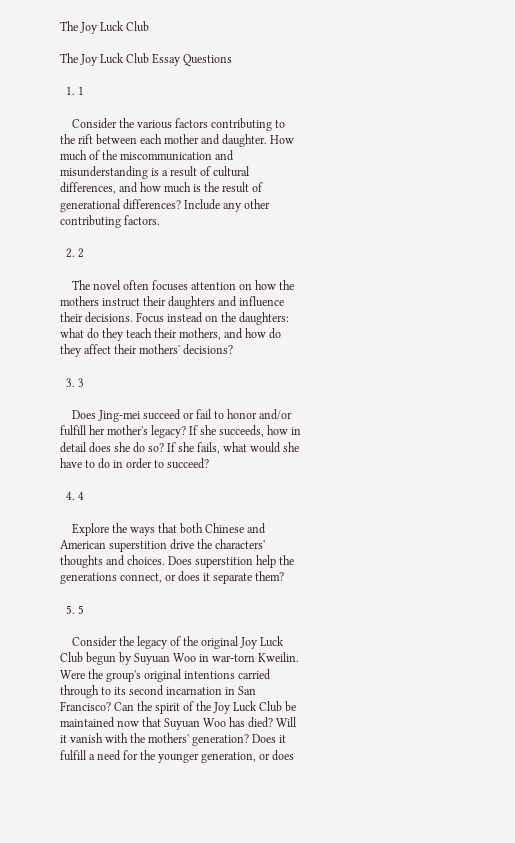The Joy Luck Club

The Joy Luck Club Essay Questions

  1. 1

    Consider the various factors contributing to the rift between each mother and daughter. How much of the miscommunication and misunderstanding is a result of cultural differences, and how much is the result of generational differences? Include any other contributing factors.

  2. 2

    The novel often focuses attention on how the mothers instruct their daughters and influence their decisions. Focus instead on the daughters: what do they teach their mothers, and how do they affect their mothers' decisions?

  3. 3

    Does Jing-mei succeed or fail to honor and/or fulfill her mother's legacy? If she succeeds, how in detail does she do so? If she fails, what would she have to do in order to succeed?

  4. 4

    Explore the ways that both Chinese and American superstition drive the characters' thoughts and choices. Does superstition help the generations connect, or does it separate them?

  5. 5

    Consider the legacy of the original Joy Luck Club begun by Suyuan Woo in war-torn Kweilin. Were the group's original intentions carried through to its second incarnation in San Francisco? Can the spirit of the Joy Luck Club be maintained now that Suyuan Woo has died? Will it vanish with the mothers' generation? Does it fulfill a need for the younger generation, or does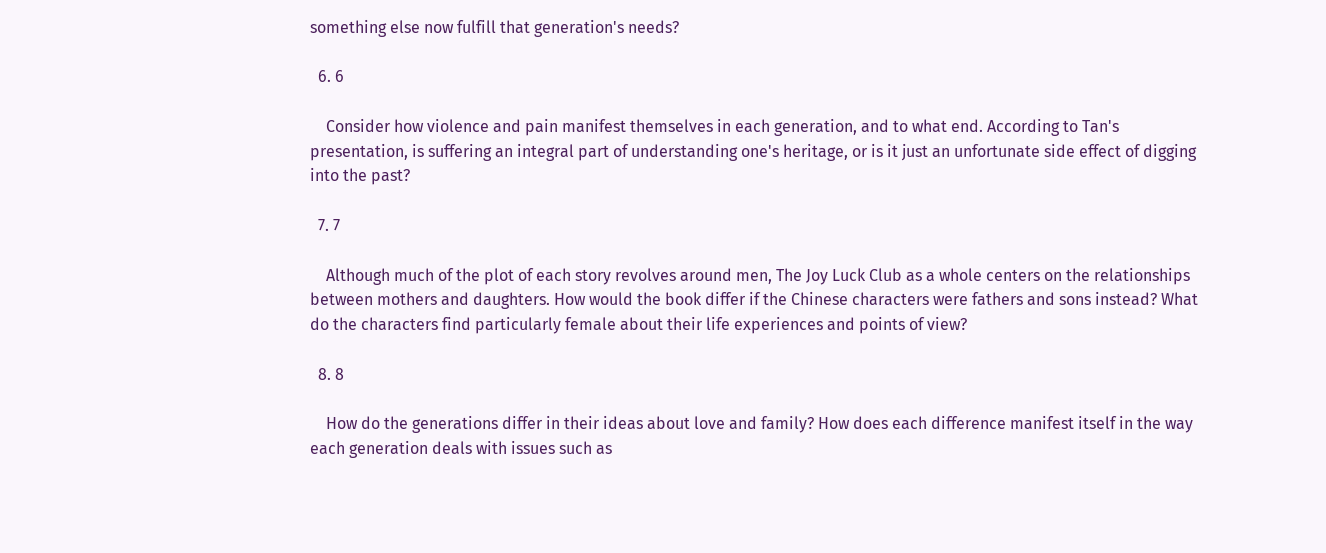something else now fulfill that generation's needs?

  6. 6

    Consider how violence and pain manifest themselves in each generation, and to what end. According to Tan's presentation, is suffering an integral part of understanding one's heritage, or is it just an unfortunate side effect of digging into the past?

  7. 7

    Although much of the plot of each story revolves around men, The Joy Luck Club as a whole centers on the relationships between mothers and daughters. How would the book differ if the Chinese characters were fathers and sons instead? What do the characters find particularly female about their life experiences and points of view?

  8. 8

    How do the generations differ in their ideas about love and family? How does each difference manifest itself in the way each generation deals with issues such as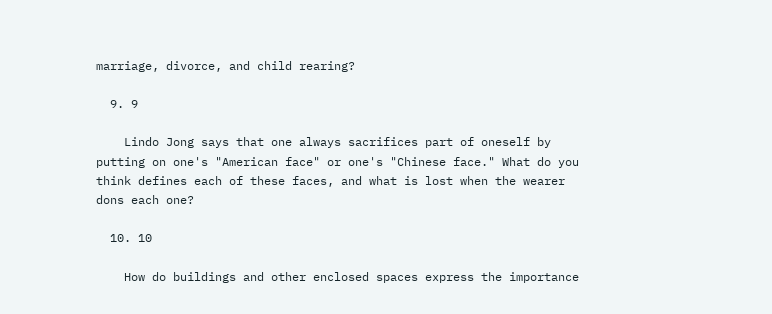marriage, divorce, and child rearing?

  9. 9

    Lindo Jong says that one always sacrifices part of oneself by putting on one's "American face" or one's "Chinese face." What do you think defines each of these faces, and what is lost when the wearer dons each one?

  10. 10

    How do buildings and other enclosed spaces express the importance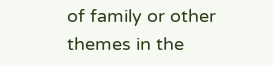of family or other themes in the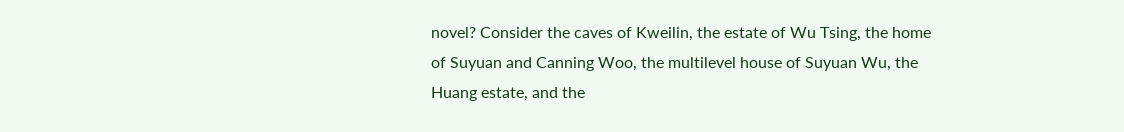novel? Consider the caves of Kweilin, the estate of Wu Tsing, the home of Suyuan and Canning Woo, the multilevel house of Suyuan Wu, the Huang estate, and the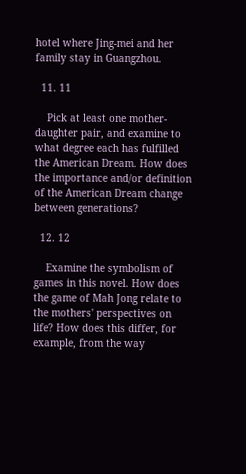hotel where Jing-mei and her family stay in Guangzhou.

  11. 11

    Pick at least one mother-daughter pair, and examine to what degree each has fulfilled the American Dream. How does the importance and/or definition of the American Dream change between generations?

  12. 12

    Examine the symbolism of games in this novel. How does the game of Mah Jong relate to the mothers' perspectives on life? How does this differ, for example, from the way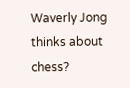Waverly Jong thinks about chess?